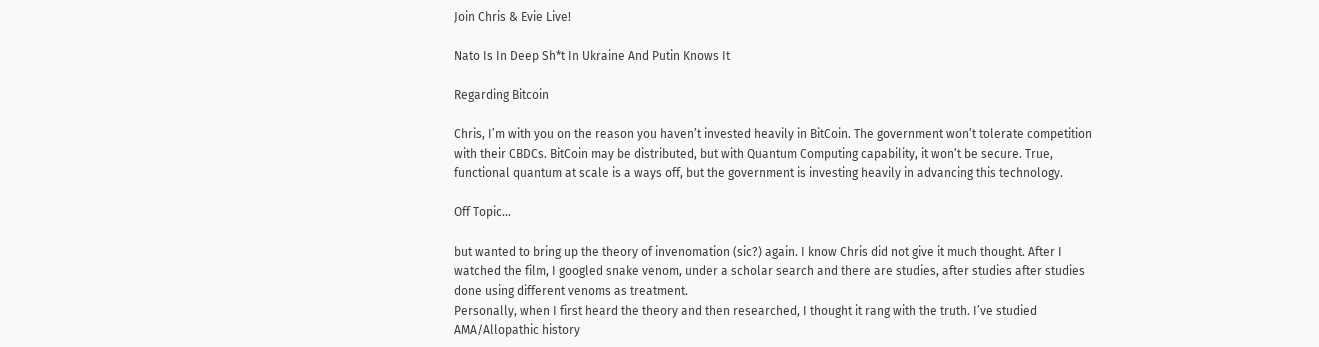Join Chris & Evie Live!

Nato Is In Deep Sh*t In Ukraine And Putin Knows It

Regarding Bitcoin

Chris, I’m with you on the reason you haven’t invested heavily in BitCoin. The government won’t tolerate competition with their CBDCs. BitCoin may be distributed, but with Quantum Computing capability, it won’t be secure. True, functional quantum at scale is a ways off, but the government is investing heavily in advancing this technology.

Off Topic…

but wanted to bring up the theory of invenomation (sic?) again. I know Chris did not give it much thought. After I watched the film, I googled snake venom, under a scholar search and there are studies, after studies after studies done using different venoms as treatment.
Personally, when I first heard the theory and then researched, I thought it rang with the truth. I’ve studied AMA/Allopathic history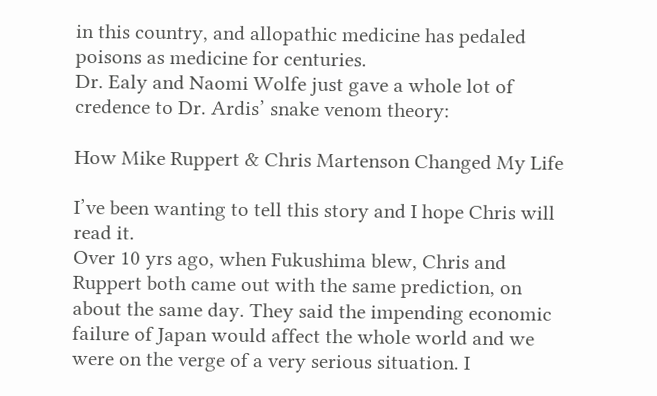in this country, and allopathic medicine has pedaled poisons as medicine for centuries.
Dr. Ealy and Naomi Wolfe just gave a whole lot of credence to Dr. Ardis’ snake venom theory:

How Mike Ruppert & Chris Martenson Changed My Life

I’ve been wanting to tell this story and I hope Chris will read it.
Over 10 yrs ago, when Fukushima blew, Chris and Ruppert both came out with the same prediction, on about the same day. They said the impending economic failure of Japan would affect the whole world and we were on the verge of a very serious situation. I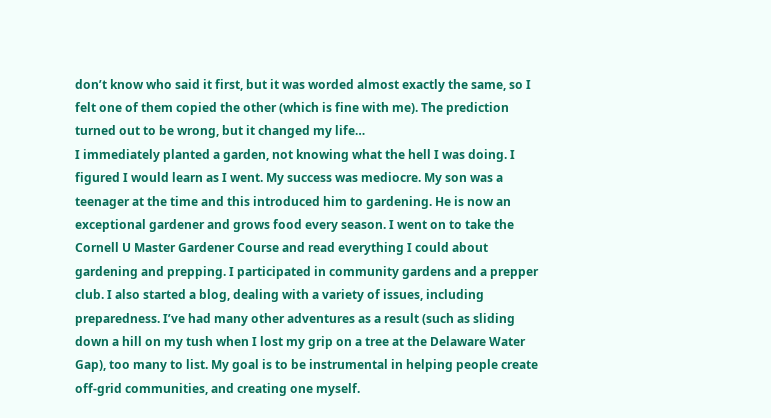don’t know who said it first, but it was worded almost exactly the same, so I felt one of them copied the other (which is fine with me). The prediction turned out to be wrong, but it changed my life…
I immediately planted a garden, not knowing what the hell I was doing. I figured I would learn as I went. My success was mediocre. My son was a teenager at the time and this introduced him to gardening. He is now an exceptional gardener and grows food every season. I went on to take the Cornell U Master Gardener Course and read everything I could about gardening and prepping. I participated in community gardens and a prepper club. I also started a blog, dealing with a variety of issues, including preparedness. I’ve had many other adventures as a result (such as sliding down a hill on my tush when I lost my grip on a tree at the Delaware Water Gap), too many to list. My goal is to be instrumental in helping people create off-grid communities, and creating one myself.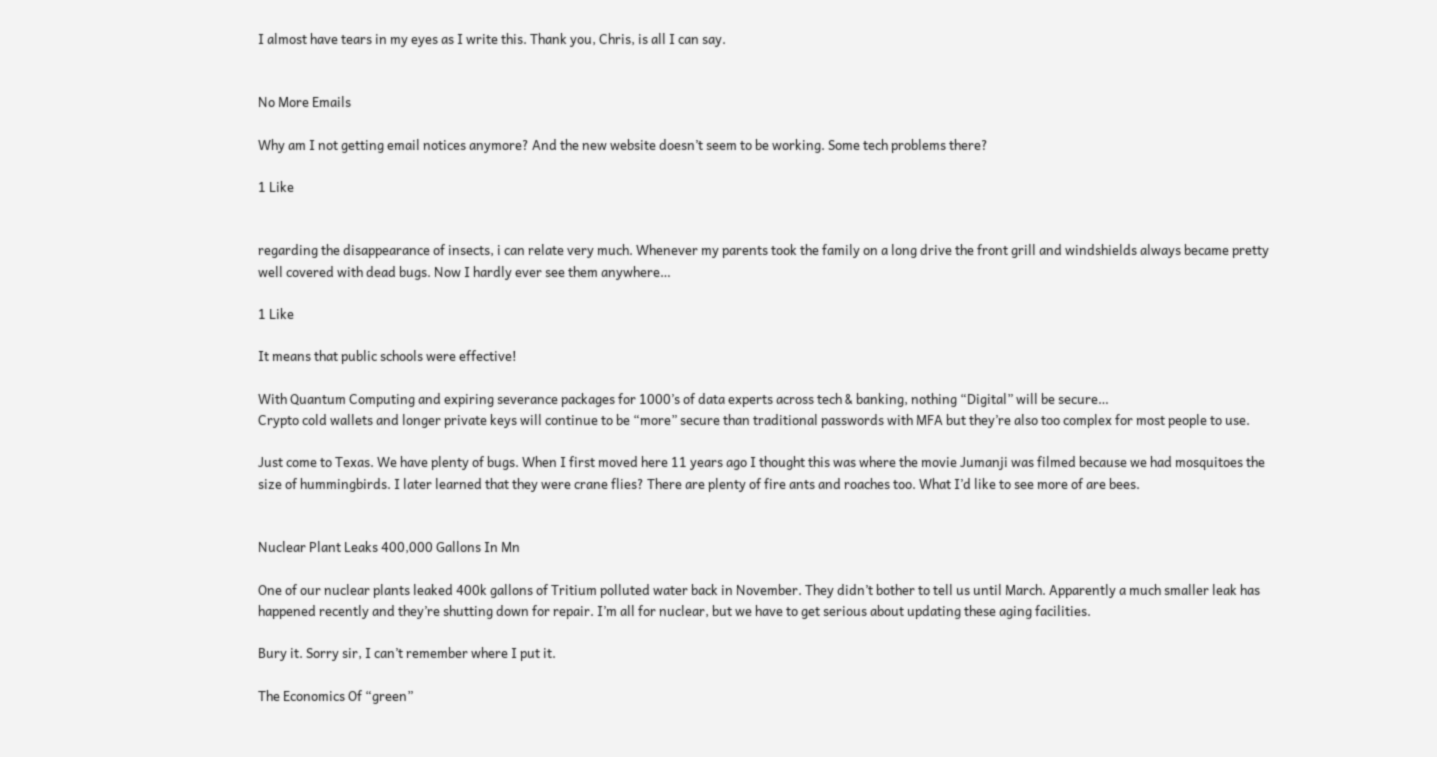I almost have tears in my eyes as I write this. Thank you, Chris, is all I can say.


No More Emails

Why am I not getting email notices anymore? And the new website doesn’t seem to be working. Some tech problems there?

1 Like


regarding the disappearance of insects, i can relate very much. Whenever my parents took the family on a long drive the front grill and windshields always became pretty well covered with dead bugs. Now I hardly ever see them anywhere…

1 Like

It means that public schools were effective!

With Quantum Computing and expiring severance packages for 1000’s of data experts across tech & banking, nothing “Digital” will be secure…
Crypto cold wallets and longer private keys will continue to be “more” secure than traditional passwords with MFA but they’re also too complex for most people to use.

Just come to Texas. We have plenty of bugs. When I first moved here 11 years ago I thought this was where the movie Jumanji was filmed because we had mosquitoes the size of hummingbirds. I later learned that they were crane flies? There are plenty of fire ants and roaches too. What I’d like to see more of are bees.


Nuclear Plant Leaks 400,000 Gallons In Mn

One of our nuclear plants leaked 400k gallons of Tritium polluted water back in November. They didn’t bother to tell us until March. Apparently a much smaller leak has happened recently and they’re shutting down for repair. I’m all for nuclear, but we have to get serious about updating these aging facilities.

Bury it. Sorry sir, I can’t remember where I put it.

The Economics Of “green”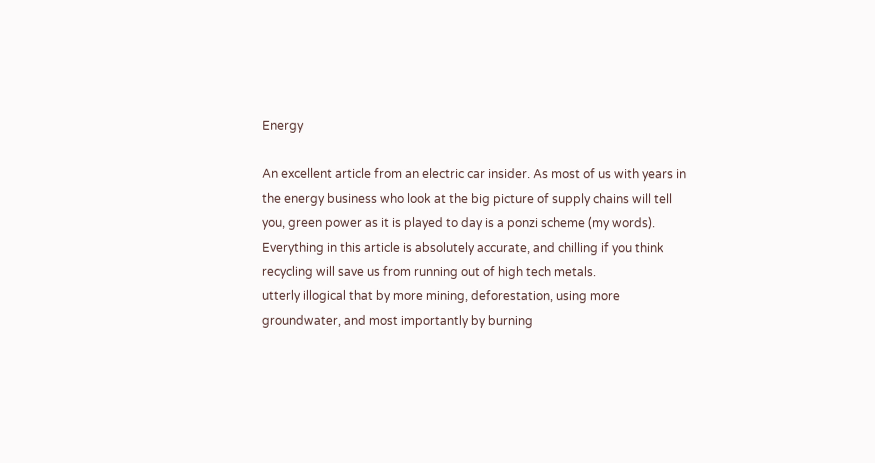Energy

An excellent article from an electric car insider. As most of us with years in the energy business who look at the big picture of supply chains will tell you, green power as it is played to day is a ponzi scheme (my words). Everything in this article is absolutely accurate, and chilling if you think recycling will save us from running out of high tech metals.
utterly illogical that by more mining, deforestation, using more groundwater, and most importantly by burning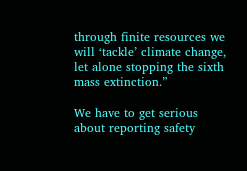through finite resources we will ‘tackle’ climate change, let alone stopping the sixth mass extinction.”

We have to get serious about reporting safety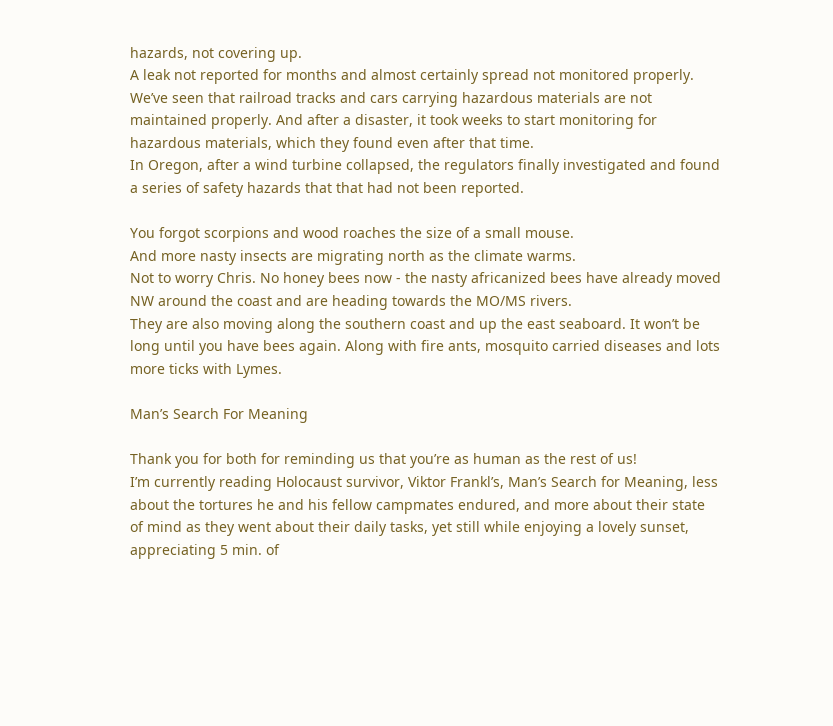hazards, not covering up.
A leak not reported for months and almost certainly spread not monitored properly.
We’ve seen that railroad tracks and cars carrying hazardous materials are not maintained properly. And after a disaster, it took weeks to start monitoring for hazardous materials, which they found even after that time.
In Oregon, after a wind turbine collapsed, the regulators finally investigated and found a series of safety hazards that that had not been reported.

You forgot scorpions and wood roaches the size of a small mouse.
And more nasty insects are migrating north as the climate warms.
Not to worry Chris. No honey bees now - the nasty africanized bees have already moved NW around the coast and are heading towards the MO/MS rivers.
They are also moving along the southern coast and up the east seaboard. It won’t be long until you have bees again. Along with fire ants, mosquito carried diseases and lots more ticks with Lymes.

Man’s Search For Meaning

Thank you for both for reminding us that you’re as human as the rest of us!
I’m currently reading Holocaust survivor, Viktor Frankl’s, Man’s Search for Meaning, less about the tortures he and his fellow campmates endured, and more about their state of mind as they went about their daily tasks, yet still while enjoying a lovely sunset, appreciating 5 min. of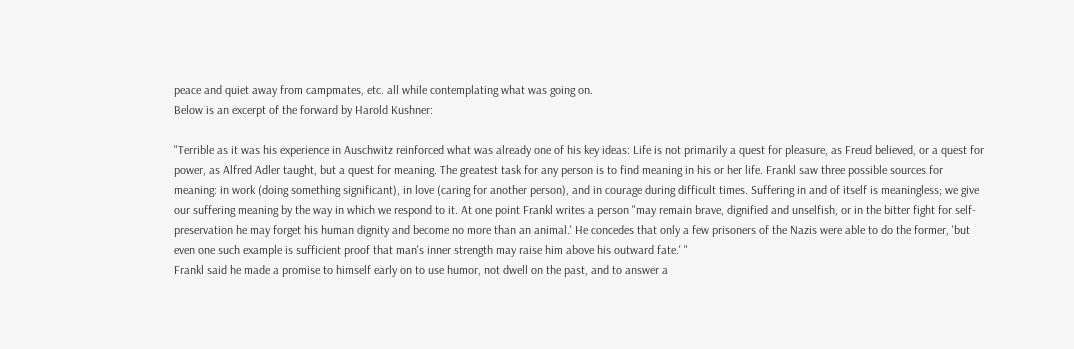peace and quiet away from campmates, etc. all while contemplating what was going on.
Below is an excerpt of the forward by Harold Kushner:

"Terrible as it was his experience in Auschwitz reinforced what was already one of his key ideas: Life is not primarily a quest for pleasure, as Freud believed, or a quest for power, as Alfred Adler taught, but a quest for meaning. The greatest task for any person is to find meaning in his or her life. Frankl saw three possible sources for meaning: in work (doing something significant), in love (caring for another person), and in courage during difficult times. Suffering in and of itself is meaningless; we give our suffering meaning by the way in which we respond to it. At one point Frankl writes a person "may remain brave, dignified and unselfish, or in the bitter fight for self-preservation he may forget his human dignity and become no more than an animal.' He concedes that only a few prisoners of the Nazis were able to do the former, 'but even one such example is sufficient proof that man's inner strength may raise him above his outward fate.' "
Frankl said he made a promise to himself early on to use humor, not dwell on the past, and to answer a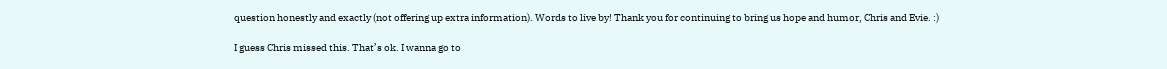question honestly and exactly (not offering up extra information). Words to live by! Thank you for continuing to bring us hope and humor, Chris and Evie. :)

I guess Chris missed this. That’s ok. I wanna go to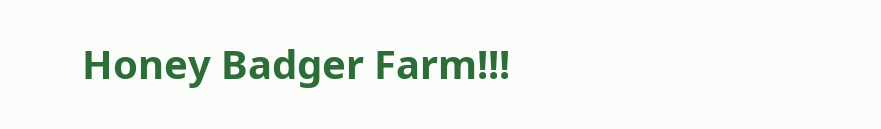Honey Badger Farm!!!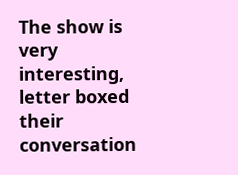The show is very interesting, letter boxed their conversation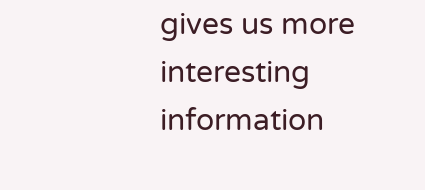gives us more interesting information